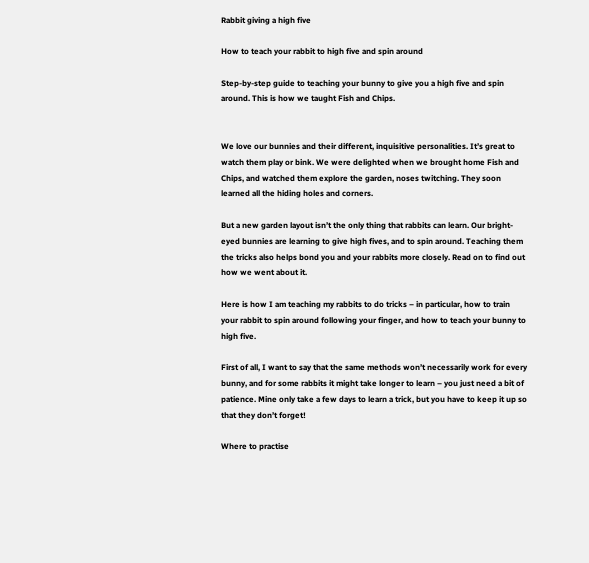Rabbit giving a high five

How to teach your rabbit to high five and spin around

Step-by-step guide to teaching your bunny to give you a high five and spin around. This is how we taught Fish and Chips.


We love our bunnies and their different, inquisitive personalities. It’s great to watch them play or bink. We were delighted when we brought home Fish and Chips, and watched them explore the garden, noses twitching. They soon learned all the hiding holes and corners.

But a new garden layout isn’t the only thing that rabbits can learn. Our bright-eyed bunnies are learning to give high fives, and to spin around. Teaching them the tricks also helps bond you and your rabbits more closely. Read on to find out how we went about it.

Here is how I am teaching my rabbits to do tricks – in particular, how to train your rabbit to spin around following your finger, and how to teach your bunny to high five.

First of all, I want to say that the same methods won’t necessarily work for every bunny, and for some rabbits it might take longer to learn – you just need a bit of patience. Mine only take a few days to learn a trick, but you have to keep it up so that they don’t forget!

Where to practise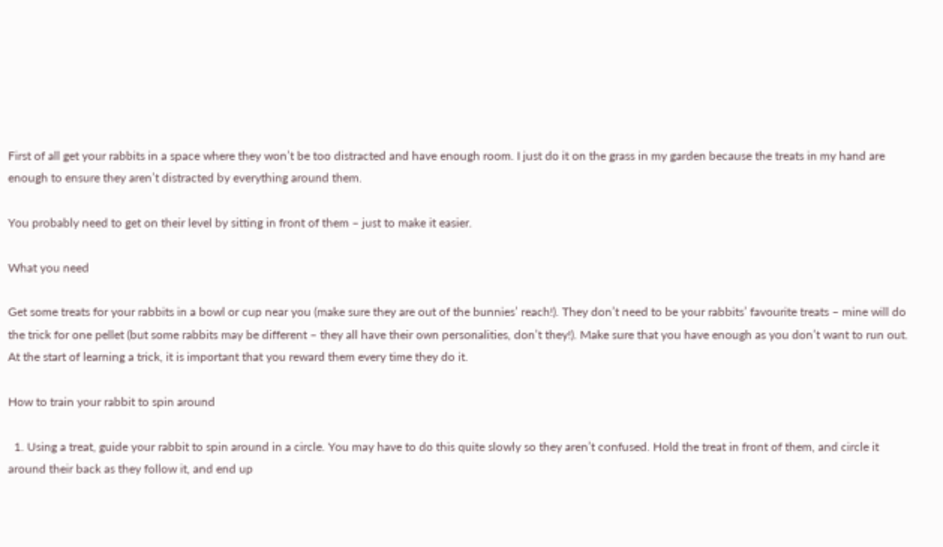First of all get your rabbits in a space where they won’t be too distracted and have enough room. I just do it on the grass in my garden because the treats in my hand are enough to ensure they aren’t distracted by everything around them.

You probably need to get on their level by sitting in front of them – just to make it easier.

What you need

Get some treats for your rabbits in a bowl or cup near you (make sure they are out of the bunnies’ reach!). They don’t need to be your rabbits’ favourite treats – mine will do the trick for one pellet (but some rabbits may be different – they all have their own personalities, don’t they!). Make sure that you have enough as you don’t want to run out. At the start of learning a trick, it is important that you reward them every time they do it.

How to train your rabbit to spin around

  1. Using a treat, guide your rabbit to spin around in a circle. You may have to do this quite slowly so they aren’t confused. Hold the treat in front of them, and circle it around their back as they follow it, and end up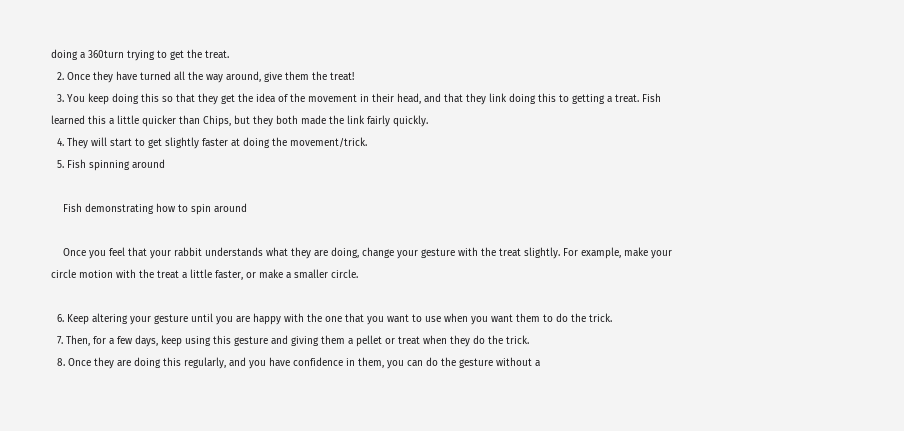doing a 360turn trying to get the treat.
  2. Once they have turned all the way around, give them the treat!
  3. You keep doing this so that they get the idea of the movement in their head, and that they link doing this to getting a treat. Fish learned this a little quicker than Chips, but they both made the link fairly quickly.
  4. They will start to get slightly faster at doing the movement/trick.
  5. Fish spinning around

    Fish demonstrating how to spin around

    Once you feel that your rabbit understands what they are doing, change your gesture with the treat slightly. For example, make your circle motion with the treat a little faster, or make a smaller circle.

  6. Keep altering your gesture until you are happy with the one that you want to use when you want them to do the trick.
  7. Then, for a few days, keep using this gesture and giving them a pellet or treat when they do the trick.
  8. Once they are doing this regularly, and you have confidence in them, you can do the gesture without a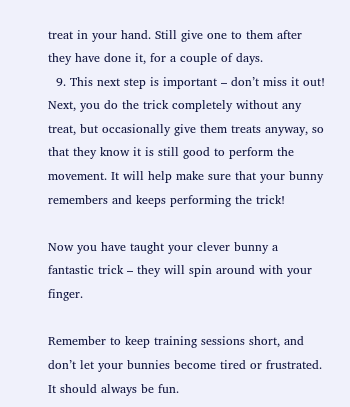treat in your hand. Still give one to them after they have done it, for a couple of days.
  9. This next step is important – don’t miss it out! Next, you do the trick completely without any treat, but occasionally give them treats anyway, so that they know it is still good to perform the movement. It will help make sure that your bunny remembers and keeps performing the trick!

Now you have taught your clever bunny a fantastic trick – they will spin around with your finger.

Remember to keep training sessions short, and don’t let your bunnies become tired or frustrated. It should always be fun.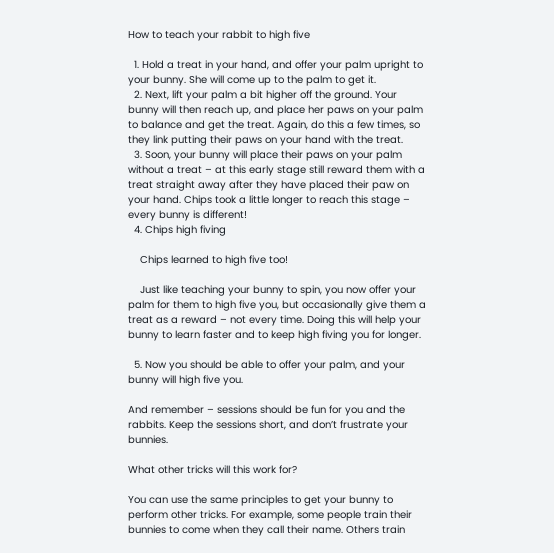How to teach your rabbit to high five

  1. Hold a treat in your hand, and offer your palm upright to your bunny. She will come up to the palm to get it.
  2. Next, lift your palm a bit higher off the ground. Your bunny will then reach up, and place her paws on your palm to balance and get the treat. Again, do this a few times, so they link putting their paws on your hand with the treat.
  3. Soon, your bunny will place their paws on your palm without a treat – at this early stage still reward them with a treat straight away after they have placed their paw on your hand. Chips took a little longer to reach this stage – every bunny is different!
  4. Chips high fiving

    Chips learned to high five too!

    Just like teaching your bunny to spin, you now offer your palm for them to high five you, but occasionally give them a treat as a reward – not every time. Doing this will help your bunny to learn faster and to keep high fiving you for longer.

  5. Now you should be able to offer your palm, and your bunny will high five you.

And remember – sessions should be fun for you and the rabbits. Keep the sessions short, and don’t frustrate your bunnies.

What other tricks will this work for?

You can use the same principles to get your bunny to perform other tricks. For example, some people train their bunnies to come when they call their name. Others train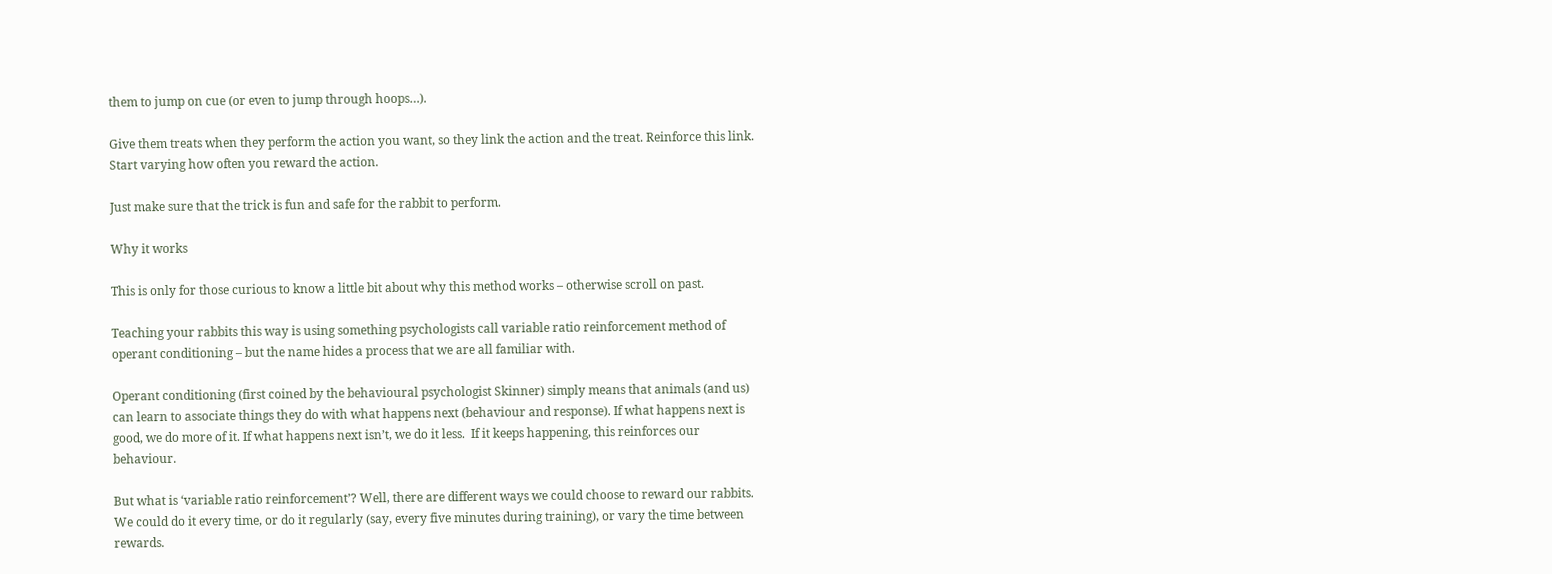them to jump on cue (or even to jump through hoops…).

Give them treats when they perform the action you want, so they link the action and the treat. Reinforce this link. Start varying how often you reward the action.

Just make sure that the trick is fun and safe for the rabbit to perform.

Why it works

This is only for those curious to know a little bit about why this method works – otherwise scroll on past.

Teaching your rabbits this way is using something psychologists call variable ratio reinforcement method of operant conditioning – but the name hides a process that we are all familiar with.

Operant conditioning (first coined by the behavioural psychologist Skinner) simply means that animals (and us) can learn to associate things they do with what happens next (behaviour and response). If what happens next is good, we do more of it. If what happens next isn’t, we do it less.  If it keeps happening, this reinforces our behaviour.

But what is ‘variable ratio reinforcement’? Well, there are different ways we could choose to reward our rabbits. We could do it every time, or do it regularly (say, every five minutes during training), or vary the time between rewards.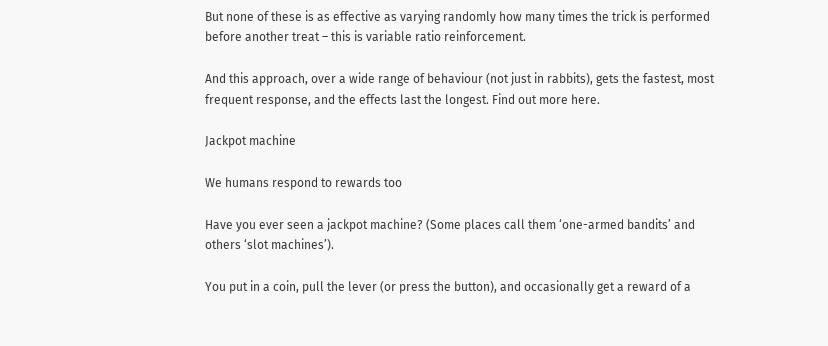But none of these is as effective as varying randomly how many times the trick is performed before another treat – this is variable ratio reinforcement.

And this approach, over a wide range of behaviour (not just in rabbits), gets the fastest, most frequent response, and the effects last the longest. Find out more here.

Jackpot machine

We humans respond to rewards too

Have you ever seen a jackpot machine? (Some places call them ‘one-armed bandits’ and others ‘slot machines’).

You put in a coin, pull the lever (or press the button), and occasionally get a reward of a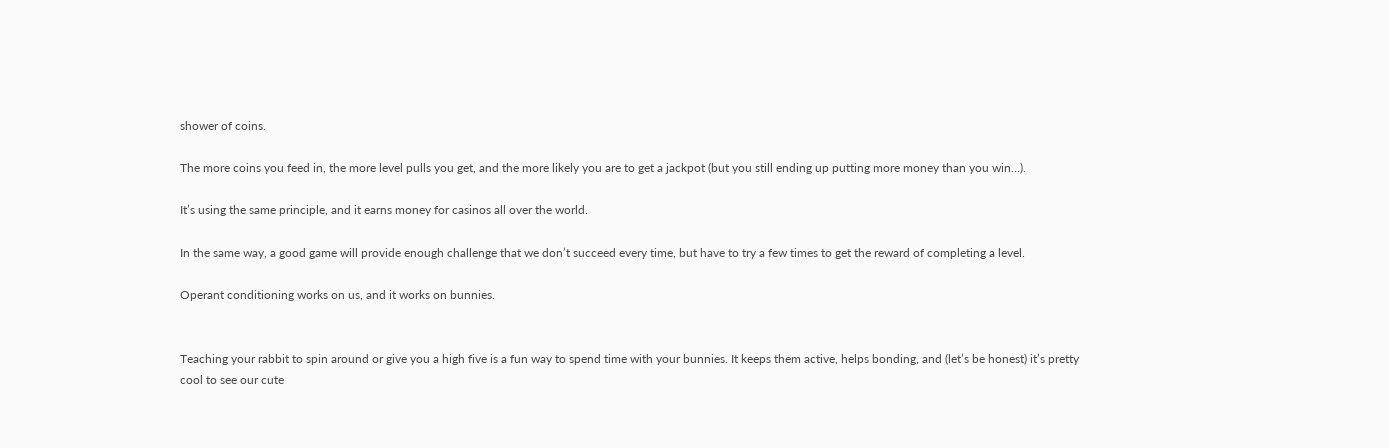shower of coins.

The more coins you feed in, the more level pulls you get, and the more likely you are to get a jackpot (but you still ending up putting more money than you win…).

It’s using the same principle, and it earns money for casinos all over the world.

In the same way, a good game will provide enough challenge that we don’t succeed every time, but have to try a few times to get the reward of completing a level.

Operant conditioning works on us, and it works on bunnies.


Teaching your rabbit to spin around or give you a high five is a fun way to spend time with your bunnies. It keeps them active, helps bonding, and (let’s be honest) it’s pretty cool to see our cute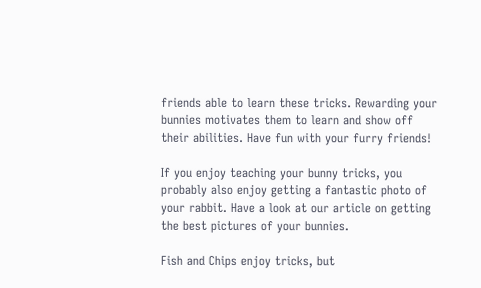friends able to learn these tricks. Rewarding your bunnies motivates them to learn and show off their abilities. Have fun with your furry friends!

If you enjoy teaching your bunny tricks, you probably also enjoy getting a fantastic photo of your rabbit. Have a look at our article on getting the best pictures of your bunnies.

Fish and Chips enjoy tricks, but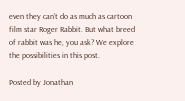even they can’t do as much as cartoon film star Roger Rabbit. But what breed of rabbit was he, you ask? We explore the possibilities in this post.

Posted by Jonathan